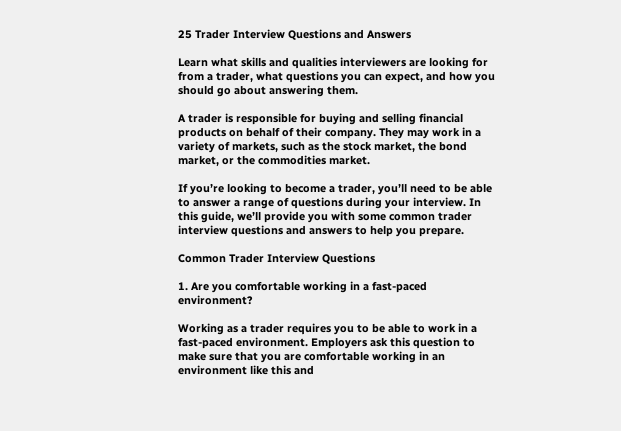25 Trader Interview Questions and Answers

Learn what skills and qualities interviewers are looking for from a trader, what questions you can expect, and how you should go about answering them.

A trader is responsible for buying and selling financial products on behalf of their company. They may work in a variety of markets, such as the stock market, the bond market, or the commodities market.

If you’re looking to become a trader, you’ll need to be able to answer a range of questions during your interview. In this guide, we’ll provide you with some common trader interview questions and answers to help you prepare.

Common Trader Interview Questions

1. Are you comfortable working in a fast-paced environment?

Working as a trader requires you to be able to work in a fast-paced environment. Employers ask this question to make sure that you are comfortable working in an environment like this and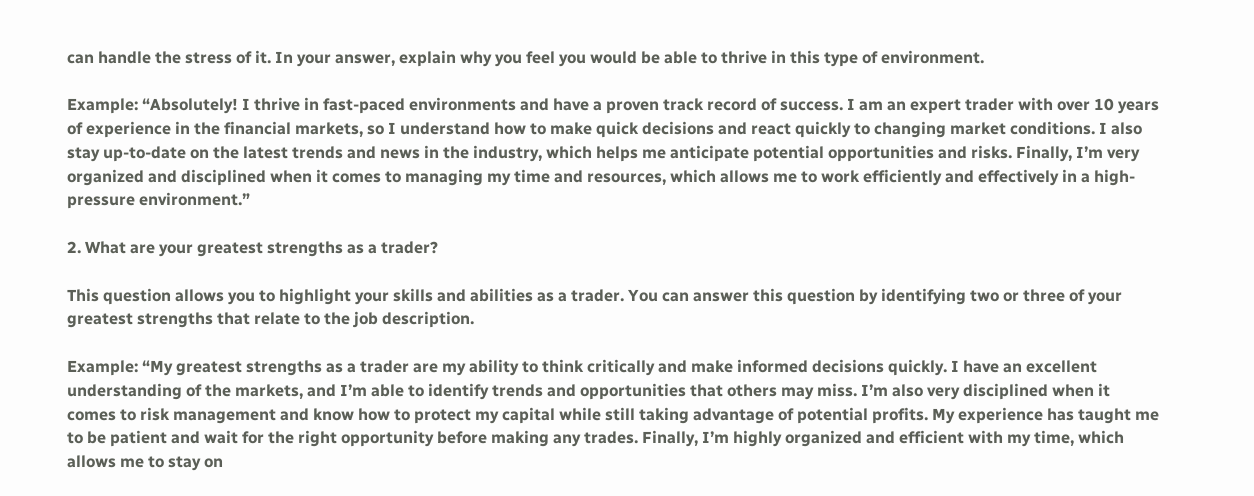can handle the stress of it. In your answer, explain why you feel you would be able to thrive in this type of environment.

Example: “Absolutely! I thrive in fast-paced environments and have a proven track record of success. I am an expert trader with over 10 years of experience in the financial markets, so I understand how to make quick decisions and react quickly to changing market conditions. I also stay up-to-date on the latest trends and news in the industry, which helps me anticipate potential opportunities and risks. Finally, I’m very organized and disciplined when it comes to managing my time and resources, which allows me to work efficiently and effectively in a high-pressure environment.”

2. What are your greatest strengths as a trader?

This question allows you to highlight your skills and abilities as a trader. You can answer this question by identifying two or three of your greatest strengths that relate to the job description.

Example: “My greatest strengths as a trader are my ability to think critically and make informed decisions quickly. I have an excellent understanding of the markets, and I’m able to identify trends and opportunities that others may miss. I’m also very disciplined when it comes to risk management and know how to protect my capital while still taking advantage of potential profits. My experience has taught me to be patient and wait for the right opportunity before making any trades. Finally, I’m highly organized and efficient with my time, which allows me to stay on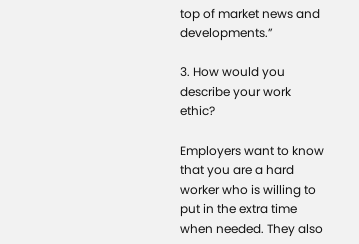top of market news and developments.”

3. How would you describe your work ethic?

Employers want to know that you are a hard worker who is willing to put in the extra time when needed. They also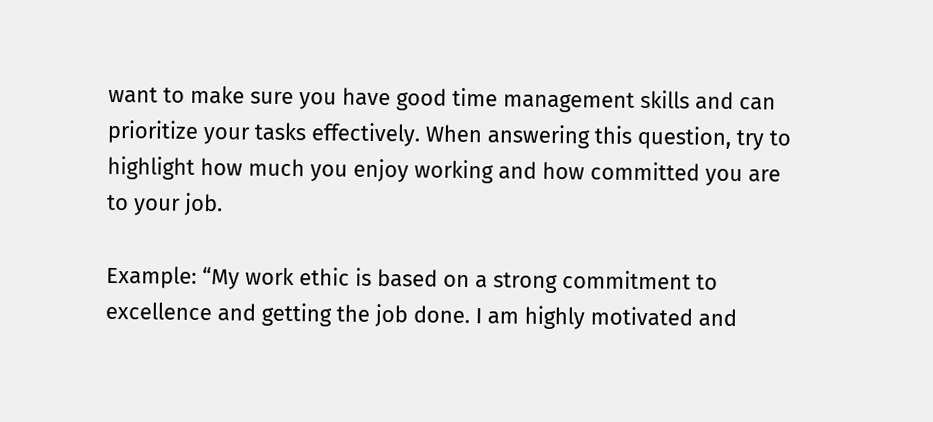want to make sure you have good time management skills and can prioritize your tasks effectively. When answering this question, try to highlight how much you enjoy working and how committed you are to your job.

Example: “My work ethic is based on a strong commitment to excellence and getting the job done. I am highly motivated and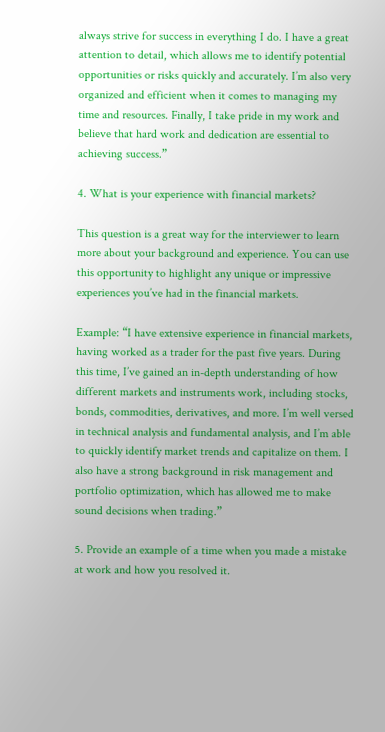always strive for success in everything I do. I have a great attention to detail, which allows me to identify potential opportunities or risks quickly and accurately. I’m also very organized and efficient when it comes to managing my time and resources. Finally, I take pride in my work and believe that hard work and dedication are essential to achieving success.”

4. What is your experience with financial markets?

This question is a great way for the interviewer to learn more about your background and experience. You can use this opportunity to highlight any unique or impressive experiences you’ve had in the financial markets.

Example: “I have extensive experience in financial markets, having worked as a trader for the past five years. During this time, I’ve gained an in-depth understanding of how different markets and instruments work, including stocks, bonds, commodities, derivatives, and more. I’m well versed in technical analysis and fundamental analysis, and I’m able to quickly identify market trends and capitalize on them. I also have a strong background in risk management and portfolio optimization, which has allowed me to make sound decisions when trading.”

5. Provide an example of a time when you made a mistake at work and how you resolved it.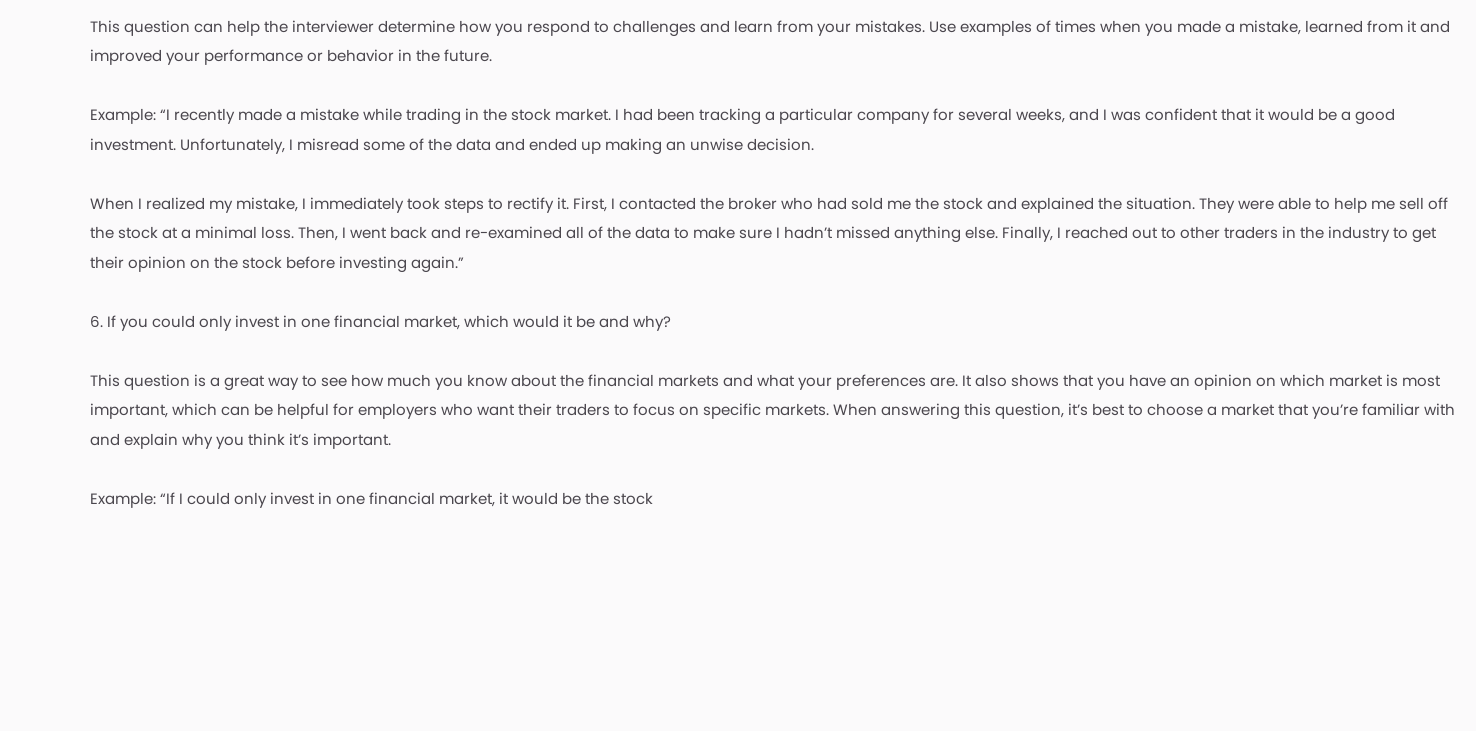This question can help the interviewer determine how you respond to challenges and learn from your mistakes. Use examples of times when you made a mistake, learned from it and improved your performance or behavior in the future.

Example: “I recently made a mistake while trading in the stock market. I had been tracking a particular company for several weeks, and I was confident that it would be a good investment. Unfortunately, I misread some of the data and ended up making an unwise decision.

When I realized my mistake, I immediately took steps to rectify it. First, I contacted the broker who had sold me the stock and explained the situation. They were able to help me sell off the stock at a minimal loss. Then, I went back and re-examined all of the data to make sure I hadn’t missed anything else. Finally, I reached out to other traders in the industry to get their opinion on the stock before investing again.”

6. If you could only invest in one financial market, which would it be and why?

This question is a great way to see how much you know about the financial markets and what your preferences are. It also shows that you have an opinion on which market is most important, which can be helpful for employers who want their traders to focus on specific markets. When answering this question, it’s best to choose a market that you’re familiar with and explain why you think it’s important.

Example: “If I could only invest in one financial market, it would be the stock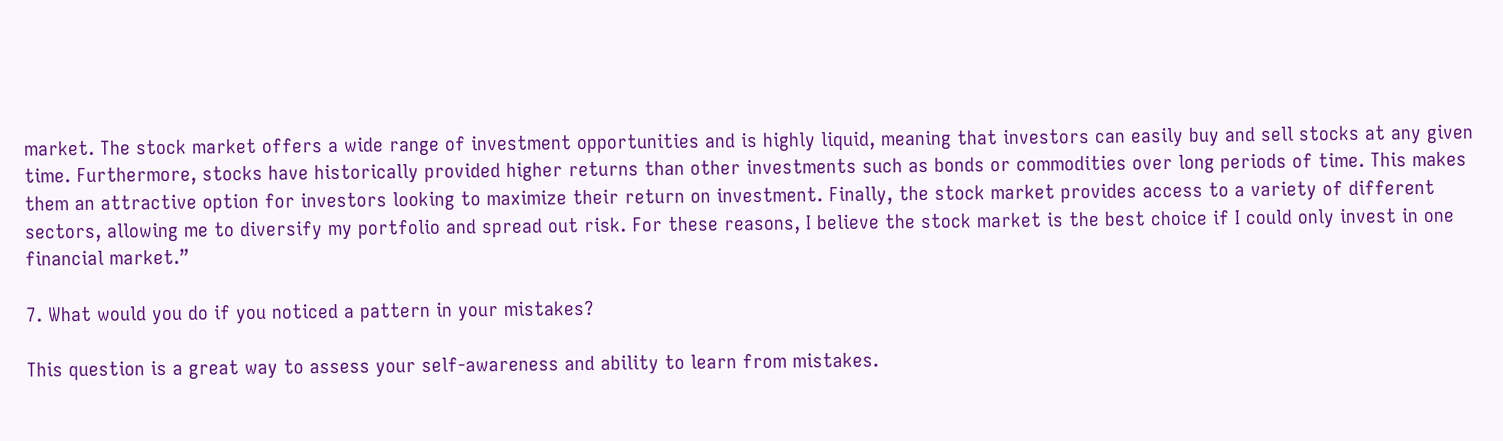market. The stock market offers a wide range of investment opportunities and is highly liquid, meaning that investors can easily buy and sell stocks at any given time. Furthermore, stocks have historically provided higher returns than other investments such as bonds or commodities over long periods of time. This makes them an attractive option for investors looking to maximize their return on investment. Finally, the stock market provides access to a variety of different sectors, allowing me to diversify my portfolio and spread out risk. For these reasons, I believe the stock market is the best choice if I could only invest in one financial market.”

7. What would you do if you noticed a pattern in your mistakes?

This question is a great way to assess your self-awareness and ability to learn from mistakes.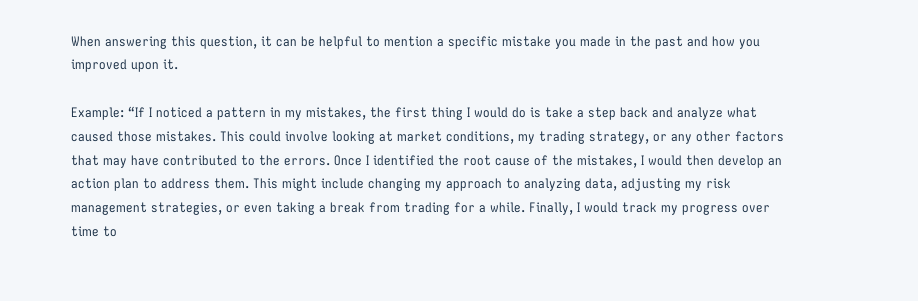When answering this question, it can be helpful to mention a specific mistake you made in the past and how you improved upon it.

Example: “If I noticed a pattern in my mistakes, the first thing I would do is take a step back and analyze what caused those mistakes. This could involve looking at market conditions, my trading strategy, or any other factors that may have contributed to the errors. Once I identified the root cause of the mistakes, I would then develop an action plan to address them. This might include changing my approach to analyzing data, adjusting my risk management strategies, or even taking a break from trading for a while. Finally, I would track my progress over time to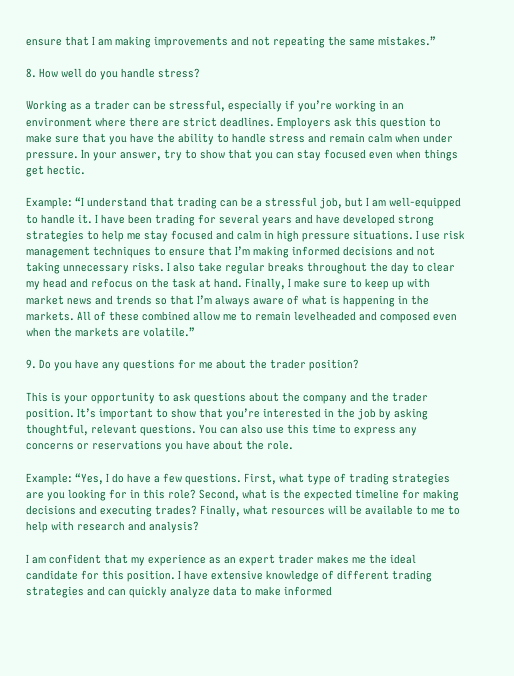ensure that I am making improvements and not repeating the same mistakes.”

8. How well do you handle stress?

Working as a trader can be stressful, especially if you’re working in an environment where there are strict deadlines. Employers ask this question to make sure that you have the ability to handle stress and remain calm when under pressure. In your answer, try to show that you can stay focused even when things get hectic.

Example: “I understand that trading can be a stressful job, but I am well-equipped to handle it. I have been trading for several years and have developed strong strategies to help me stay focused and calm in high pressure situations. I use risk management techniques to ensure that I’m making informed decisions and not taking unnecessary risks. I also take regular breaks throughout the day to clear my head and refocus on the task at hand. Finally, I make sure to keep up with market news and trends so that I’m always aware of what is happening in the markets. All of these combined allow me to remain levelheaded and composed even when the markets are volatile.”

9. Do you have any questions for me about the trader position?

This is your opportunity to ask questions about the company and the trader position. It’s important to show that you’re interested in the job by asking thoughtful, relevant questions. You can also use this time to express any concerns or reservations you have about the role.

Example: “Yes, I do have a few questions. First, what type of trading strategies are you looking for in this role? Second, what is the expected timeline for making decisions and executing trades? Finally, what resources will be available to me to help with research and analysis?

I am confident that my experience as an expert trader makes me the ideal candidate for this position. I have extensive knowledge of different trading strategies and can quickly analyze data to make informed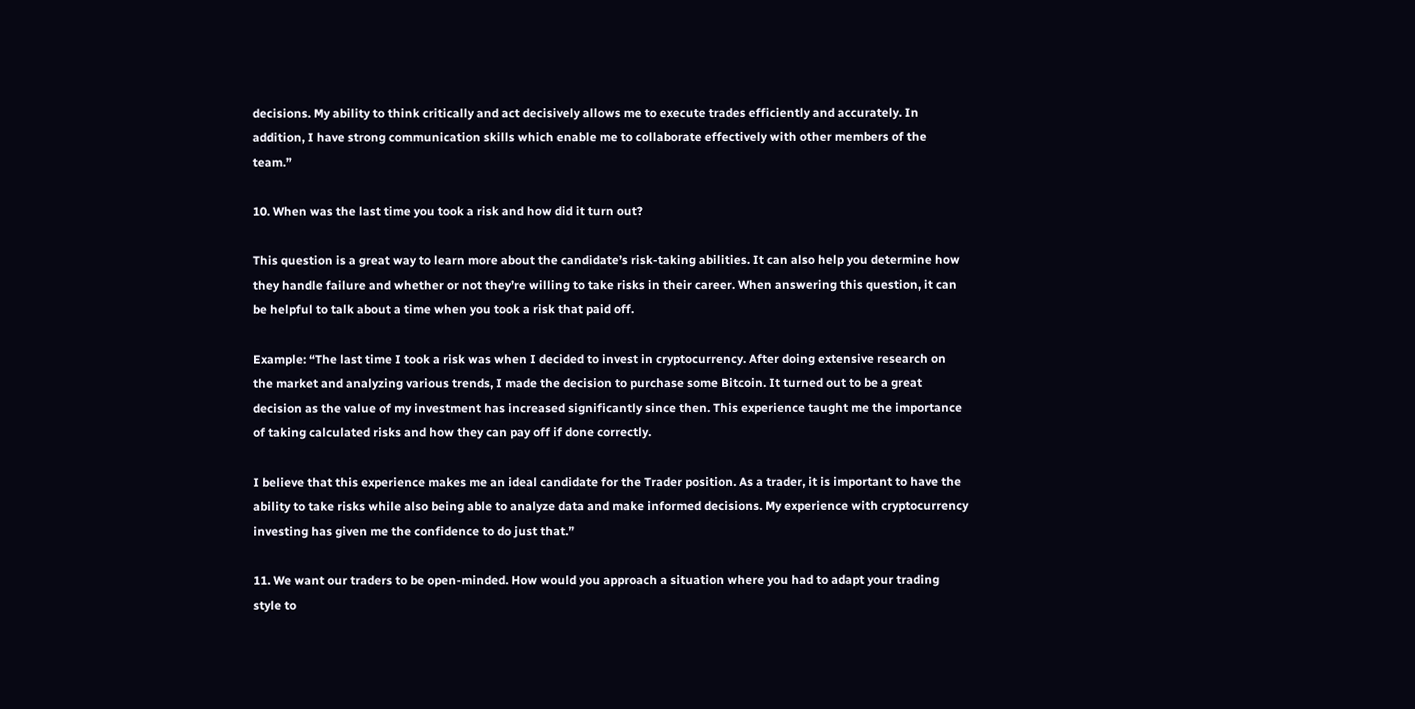decisions. My ability to think critically and act decisively allows me to execute trades efficiently and accurately. In addition, I have strong communication skills which enable me to collaborate effectively with other members of the team.”

10. When was the last time you took a risk and how did it turn out?

This question is a great way to learn more about the candidate’s risk-taking abilities. It can also help you determine how they handle failure and whether or not they’re willing to take risks in their career. When answering this question, it can be helpful to talk about a time when you took a risk that paid off.

Example: “The last time I took a risk was when I decided to invest in cryptocurrency. After doing extensive research on the market and analyzing various trends, I made the decision to purchase some Bitcoin. It turned out to be a great decision as the value of my investment has increased significantly since then. This experience taught me the importance of taking calculated risks and how they can pay off if done correctly.

I believe that this experience makes me an ideal candidate for the Trader position. As a trader, it is important to have the ability to take risks while also being able to analyze data and make informed decisions. My experience with cryptocurrency investing has given me the confidence to do just that.”

11. We want our traders to be open-minded. How would you approach a situation where you had to adapt your trading style to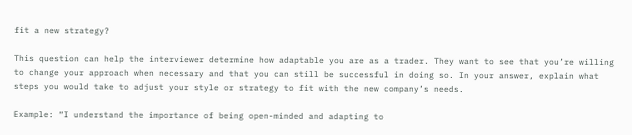fit a new strategy?

This question can help the interviewer determine how adaptable you are as a trader. They want to see that you’re willing to change your approach when necessary and that you can still be successful in doing so. In your answer, explain what steps you would take to adjust your style or strategy to fit with the new company’s needs.

Example: “I understand the importance of being open-minded and adapting to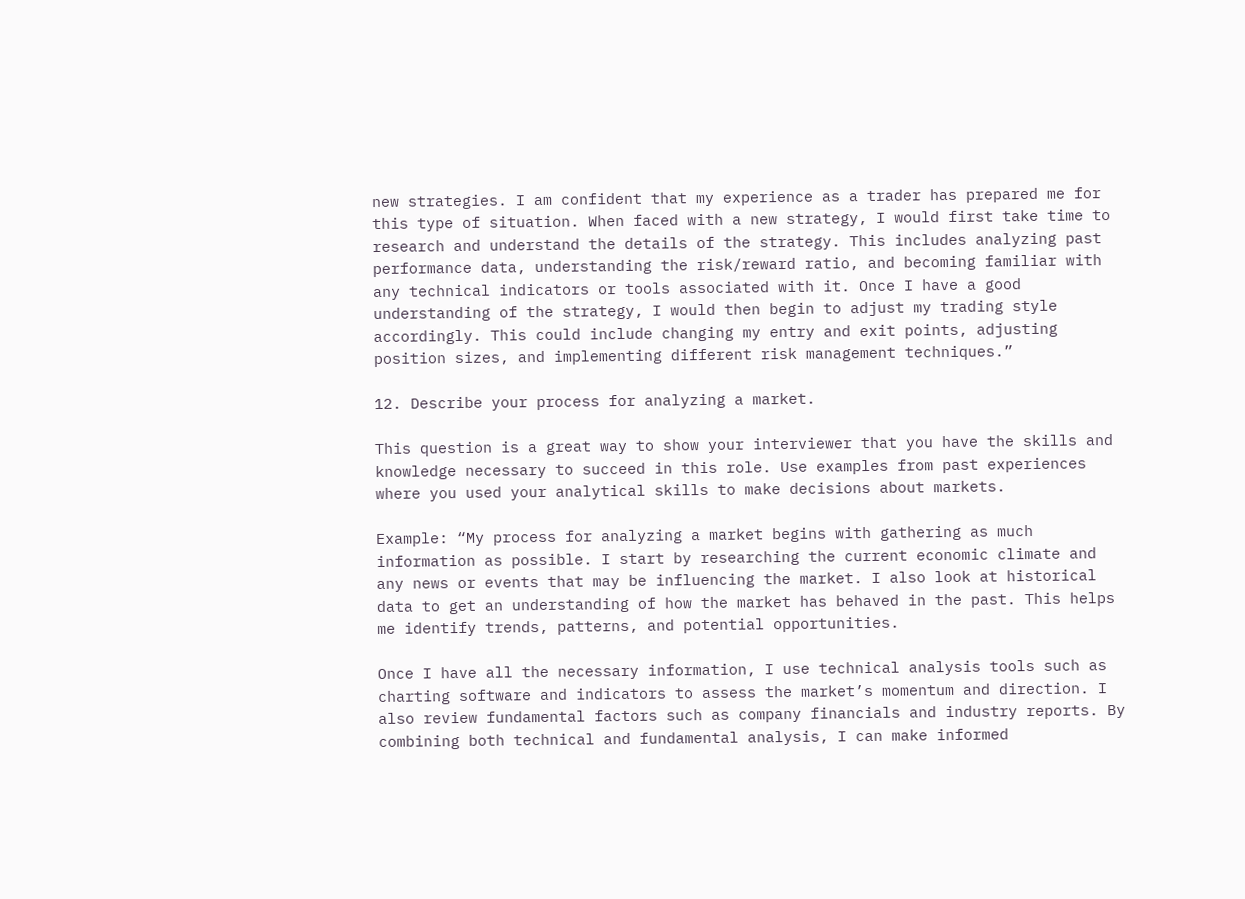new strategies. I am confident that my experience as a trader has prepared me for this type of situation. When faced with a new strategy, I would first take time to research and understand the details of the strategy. This includes analyzing past performance data, understanding the risk/reward ratio, and becoming familiar with any technical indicators or tools associated with it. Once I have a good understanding of the strategy, I would then begin to adjust my trading style accordingly. This could include changing my entry and exit points, adjusting position sizes, and implementing different risk management techniques.”

12. Describe your process for analyzing a market.

This question is a great way to show your interviewer that you have the skills and knowledge necessary to succeed in this role. Use examples from past experiences where you used your analytical skills to make decisions about markets.

Example: “My process for analyzing a market begins with gathering as much information as possible. I start by researching the current economic climate and any news or events that may be influencing the market. I also look at historical data to get an understanding of how the market has behaved in the past. This helps me identify trends, patterns, and potential opportunities.

Once I have all the necessary information, I use technical analysis tools such as charting software and indicators to assess the market’s momentum and direction. I also review fundamental factors such as company financials and industry reports. By combining both technical and fundamental analysis, I can make informed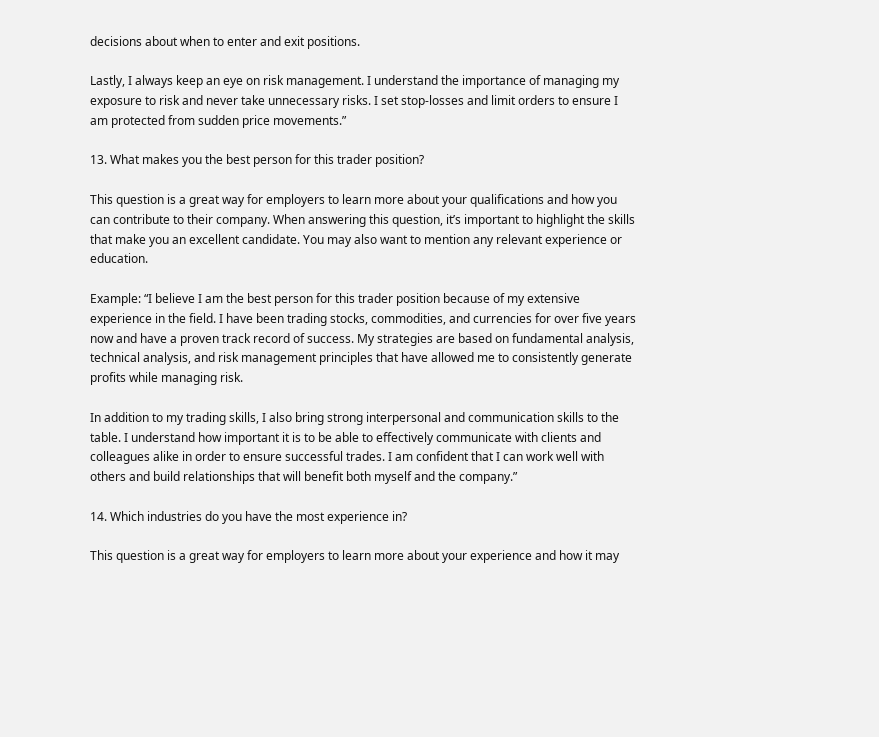decisions about when to enter and exit positions.

Lastly, I always keep an eye on risk management. I understand the importance of managing my exposure to risk and never take unnecessary risks. I set stop-losses and limit orders to ensure I am protected from sudden price movements.”

13. What makes you the best person for this trader position?

This question is a great way for employers to learn more about your qualifications and how you can contribute to their company. When answering this question, it’s important to highlight the skills that make you an excellent candidate. You may also want to mention any relevant experience or education.

Example: “I believe I am the best person for this trader position because of my extensive experience in the field. I have been trading stocks, commodities, and currencies for over five years now and have a proven track record of success. My strategies are based on fundamental analysis, technical analysis, and risk management principles that have allowed me to consistently generate profits while managing risk.

In addition to my trading skills, I also bring strong interpersonal and communication skills to the table. I understand how important it is to be able to effectively communicate with clients and colleagues alike in order to ensure successful trades. I am confident that I can work well with others and build relationships that will benefit both myself and the company.”

14. Which industries do you have the most experience in?

This question is a great way for employers to learn more about your experience and how it may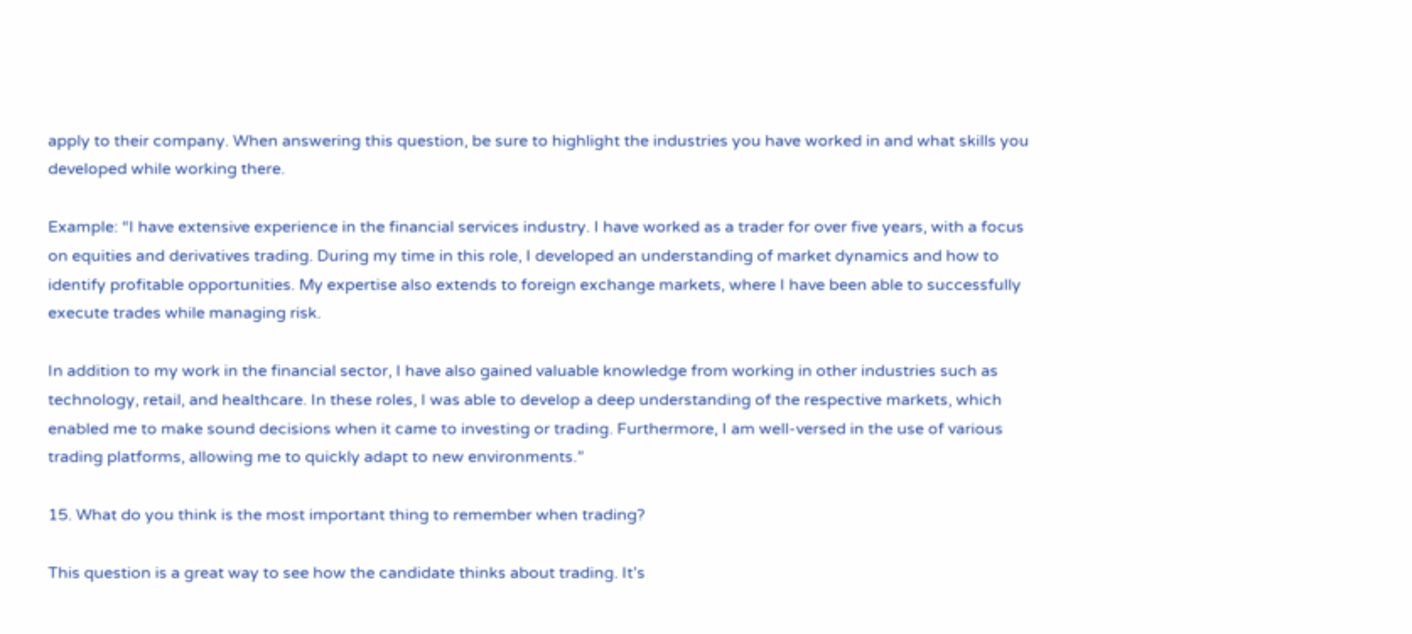apply to their company. When answering this question, be sure to highlight the industries you have worked in and what skills you developed while working there.

Example: “I have extensive experience in the financial services industry. I have worked as a trader for over five years, with a focus on equities and derivatives trading. During my time in this role, I developed an understanding of market dynamics and how to identify profitable opportunities. My expertise also extends to foreign exchange markets, where I have been able to successfully execute trades while managing risk.

In addition to my work in the financial sector, I have also gained valuable knowledge from working in other industries such as technology, retail, and healthcare. In these roles, I was able to develop a deep understanding of the respective markets, which enabled me to make sound decisions when it came to investing or trading. Furthermore, I am well-versed in the use of various trading platforms, allowing me to quickly adapt to new environments.”

15. What do you think is the most important thing to remember when trading?

This question is a great way to see how the candidate thinks about trading. It’s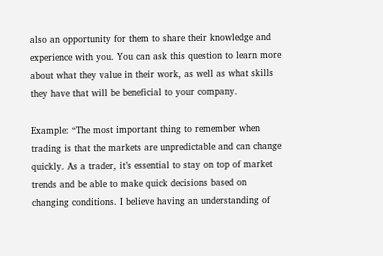also an opportunity for them to share their knowledge and experience with you. You can ask this question to learn more about what they value in their work, as well as what skills they have that will be beneficial to your company.

Example: “The most important thing to remember when trading is that the markets are unpredictable and can change quickly. As a trader, it’s essential to stay on top of market trends and be able to make quick decisions based on changing conditions. I believe having an understanding of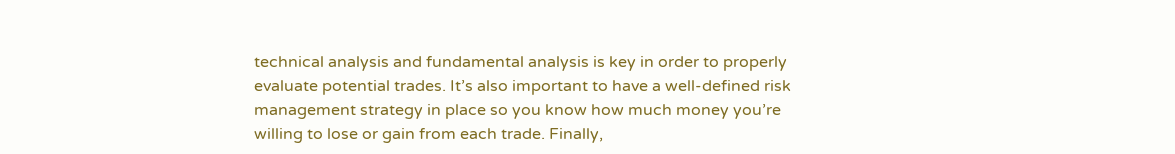technical analysis and fundamental analysis is key in order to properly evaluate potential trades. It’s also important to have a well-defined risk management strategy in place so you know how much money you’re willing to lose or gain from each trade. Finally,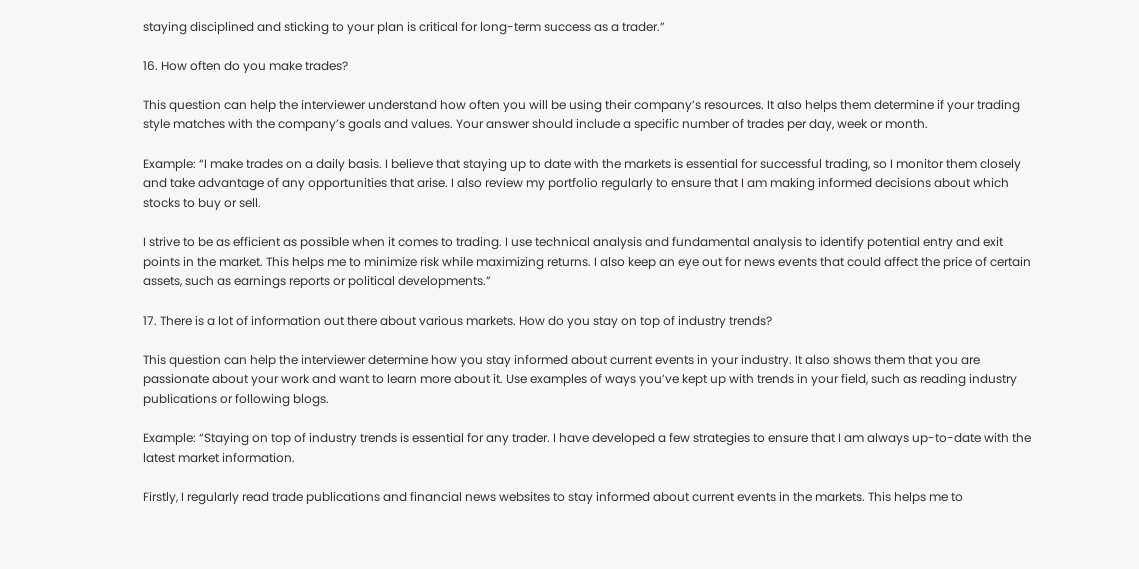staying disciplined and sticking to your plan is critical for long-term success as a trader.”

16. How often do you make trades?

This question can help the interviewer understand how often you will be using their company’s resources. It also helps them determine if your trading style matches with the company’s goals and values. Your answer should include a specific number of trades per day, week or month.

Example: “I make trades on a daily basis. I believe that staying up to date with the markets is essential for successful trading, so I monitor them closely and take advantage of any opportunities that arise. I also review my portfolio regularly to ensure that I am making informed decisions about which stocks to buy or sell.

I strive to be as efficient as possible when it comes to trading. I use technical analysis and fundamental analysis to identify potential entry and exit points in the market. This helps me to minimize risk while maximizing returns. I also keep an eye out for news events that could affect the price of certain assets, such as earnings reports or political developments.”

17. There is a lot of information out there about various markets. How do you stay on top of industry trends?

This question can help the interviewer determine how you stay informed about current events in your industry. It also shows them that you are passionate about your work and want to learn more about it. Use examples of ways you’ve kept up with trends in your field, such as reading industry publications or following blogs.

Example: “Staying on top of industry trends is essential for any trader. I have developed a few strategies to ensure that I am always up-to-date with the latest market information.

Firstly, I regularly read trade publications and financial news websites to stay informed about current events in the markets. This helps me to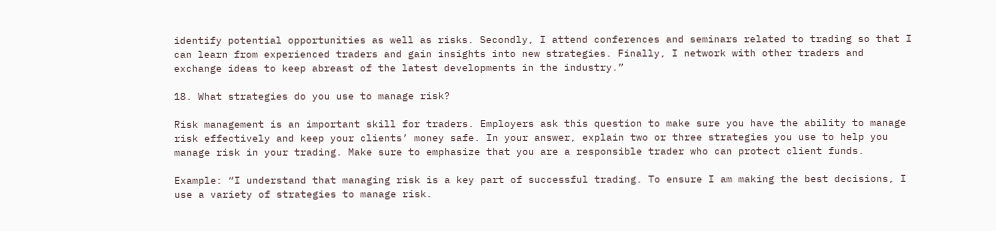identify potential opportunities as well as risks. Secondly, I attend conferences and seminars related to trading so that I can learn from experienced traders and gain insights into new strategies. Finally, I network with other traders and exchange ideas to keep abreast of the latest developments in the industry.”

18. What strategies do you use to manage risk?

Risk management is an important skill for traders. Employers ask this question to make sure you have the ability to manage risk effectively and keep your clients’ money safe. In your answer, explain two or three strategies you use to help you manage risk in your trading. Make sure to emphasize that you are a responsible trader who can protect client funds.

Example: “I understand that managing risk is a key part of successful trading. To ensure I am making the best decisions, I use a variety of strategies to manage risk.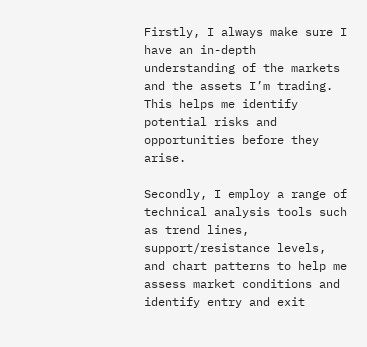Firstly, I always make sure I have an in-depth understanding of the markets and the assets I’m trading. This helps me identify potential risks and opportunities before they arise.

Secondly, I employ a range of technical analysis tools such as trend lines, support/resistance levels, and chart patterns to help me assess market conditions and identify entry and exit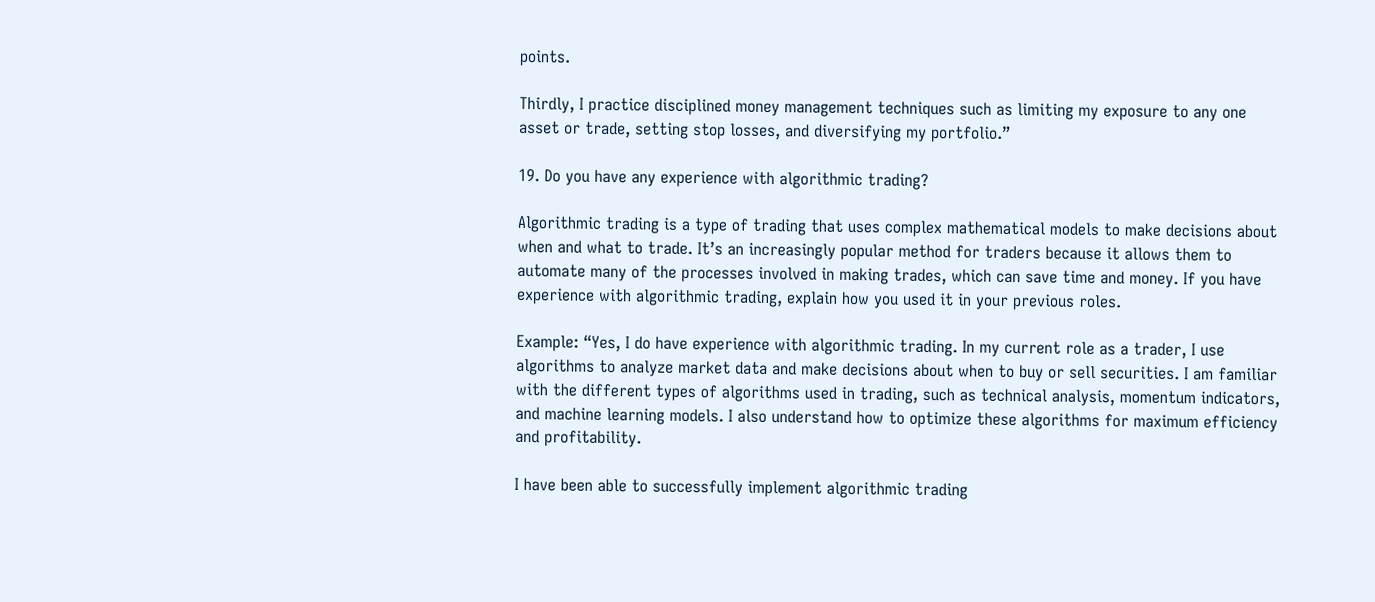points.

Thirdly, I practice disciplined money management techniques such as limiting my exposure to any one asset or trade, setting stop losses, and diversifying my portfolio.”

19. Do you have any experience with algorithmic trading?

Algorithmic trading is a type of trading that uses complex mathematical models to make decisions about when and what to trade. It’s an increasingly popular method for traders because it allows them to automate many of the processes involved in making trades, which can save time and money. If you have experience with algorithmic trading, explain how you used it in your previous roles.

Example: “Yes, I do have experience with algorithmic trading. In my current role as a trader, I use algorithms to analyze market data and make decisions about when to buy or sell securities. I am familiar with the different types of algorithms used in trading, such as technical analysis, momentum indicators, and machine learning models. I also understand how to optimize these algorithms for maximum efficiency and profitability.

I have been able to successfully implement algorithmic trading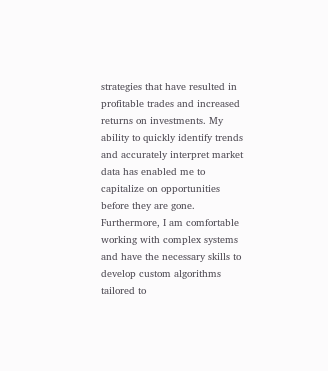strategies that have resulted in profitable trades and increased returns on investments. My ability to quickly identify trends and accurately interpret market data has enabled me to capitalize on opportunities before they are gone. Furthermore, I am comfortable working with complex systems and have the necessary skills to develop custom algorithms tailored to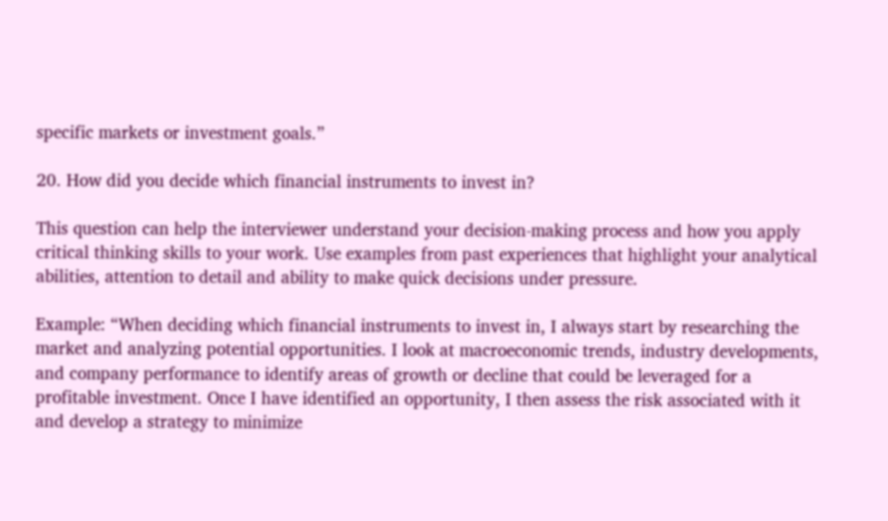specific markets or investment goals.”

20. How did you decide which financial instruments to invest in?

This question can help the interviewer understand your decision-making process and how you apply critical thinking skills to your work. Use examples from past experiences that highlight your analytical abilities, attention to detail and ability to make quick decisions under pressure.

Example: “When deciding which financial instruments to invest in, I always start by researching the market and analyzing potential opportunities. I look at macroeconomic trends, industry developments, and company performance to identify areas of growth or decline that could be leveraged for a profitable investment. Once I have identified an opportunity, I then assess the risk associated with it and develop a strategy to minimize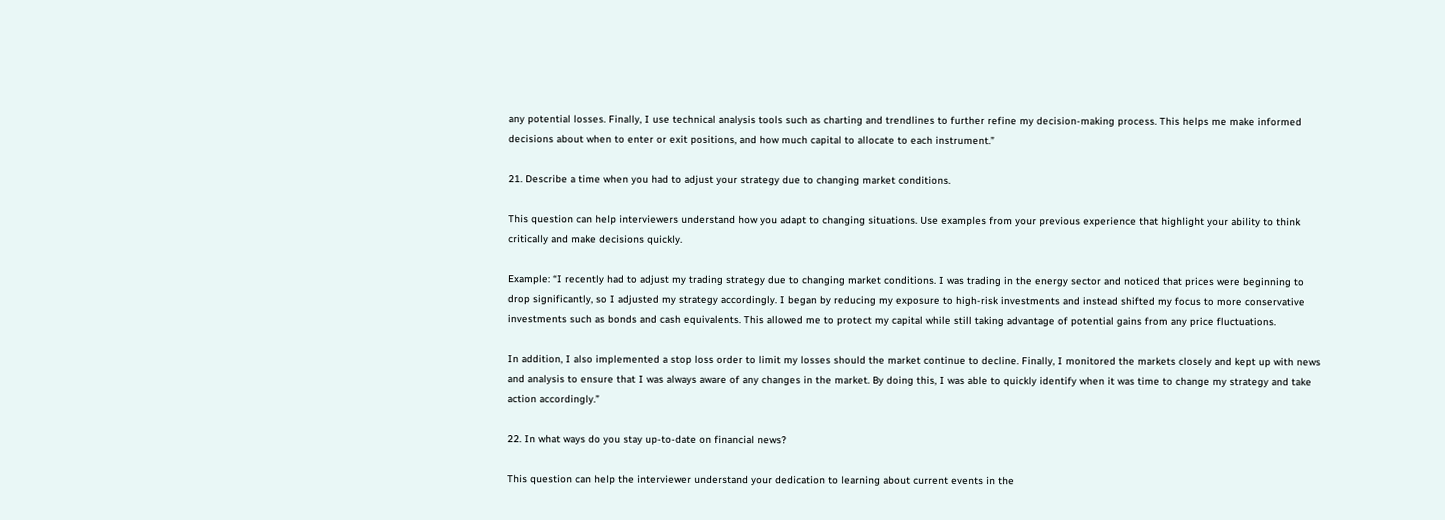any potential losses. Finally, I use technical analysis tools such as charting and trendlines to further refine my decision-making process. This helps me make informed decisions about when to enter or exit positions, and how much capital to allocate to each instrument.”

21. Describe a time when you had to adjust your strategy due to changing market conditions.

This question can help interviewers understand how you adapt to changing situations. Use examples from your previous experience that highlight your ability to think critically and make decisions quickly.

Example: “I recently had to adjust my trading strategy due to changing market conditions. I was trading in the energy sector and noticed that prices were beginning to drop significantly, so I adjusted my strategy accordingly. I began by reducing my exposure to high-risk investments and instead shifted my focus to more conservative investments such as bonds and cash equivalents. This allowed me to protect my capital while still taking advantage of potential gains from any price fluctuations.

In addition, I also implemented a stop loss order to limit my losses should the market continue to decline. Finally, I monitored the markets closely and kept up with news and analysis to ensure that I was always aware of any changes in the market. By doing this, I was able to quickly identify when it was time to change my strategy and take action accordingly.”

22. In what ways do you stay up-to-date on financial news?

This question can help the interviewer understand your dedication to learning about current events in the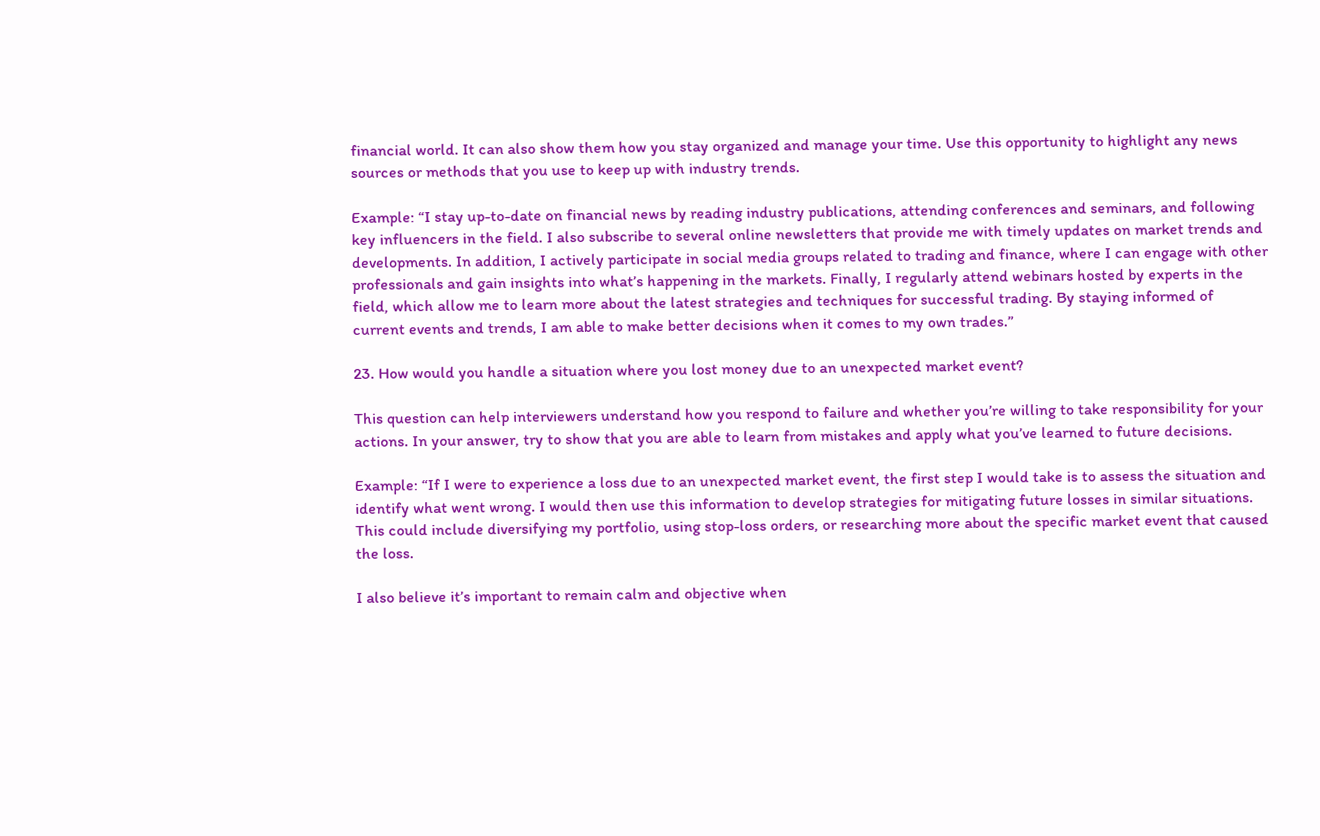financial world. It can also show them how you stay organized and manage your time. Use this opportunity to highlight any news sources or methods that you use to keep up with industry trends.

Example: “I stay up-to-date on financial news by reading industry publications, attending conferences and seminars, and following key influencers in the field. I also subscribe to several online newsletters that provide me with timely updates on market trends and developments. In addition, I actively participate in social media groups related to trading and finance, where I can engage with other professionals and gain insights into what’s happening in the markets. Finally, I regularly attend webinars hosted by experts in the field, which allow me to learn more about the latest strategies and techniques for successful trading. By staying informed of current events and trends, I am able to make better decisions when it comes to my own trades.”

23. How would you handle a situation where you lost money due to an unexpected market event?

This question can help interviewers understand how you respond to failure and whether you’re willing to take responsibility for your actions. In your answer, try to show that you are able to learn from mistakes and apply what you’ve learned to future decisions.

Example: “If I were to experience a loss due to an unexpected market event, the first step I would take is to assess the situation and identify what went wrong. I would then use this information to develop strategies for mitigating future losses in similar situations. This could include diversifying my portfolio, using stop-loss orders, or researching more about the specific market event that caused the loss.

I also believe it’s important to remain calm and objective when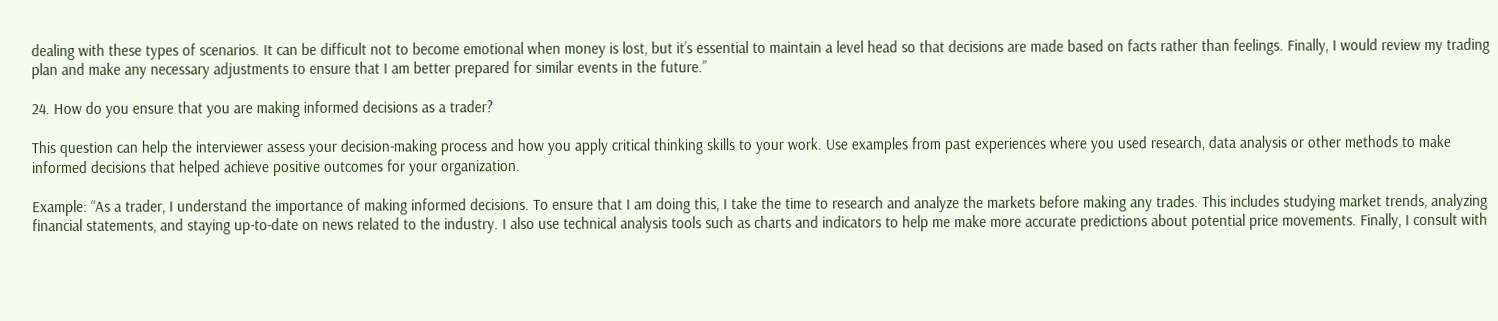dealing with these types of scenarios. It can be difficult not to become emotional when money is lost, but it’s essential to maintain a level head so that decisions are made based on facts rather than feelings. Finally, I would review my trading plan and make any necessary adjustments to ensure that I am better prepared for similar events in the future.”

24. How do you ensure that you are making informed decisions as a trader?

This question can help the interviewer assess your decision-making process and how you apply critical thinking skills to your work. Use examples from past experiences where you used research, data analysis or other methods to make informed decisions that helped achieve positive outcomes for your organization.

Example: “As a trader, I understand the importance of making informed decisions. To ensure that I am doing this, I take the time to research and analyze the markets before making any trades. This includes studying market trends, analyzing financial statements, and staying up-to-date on news related to the industry. I also use technical analysis tools such as charts and indicators to help me make more accurate predictions about potential price movements. Finally, I consult with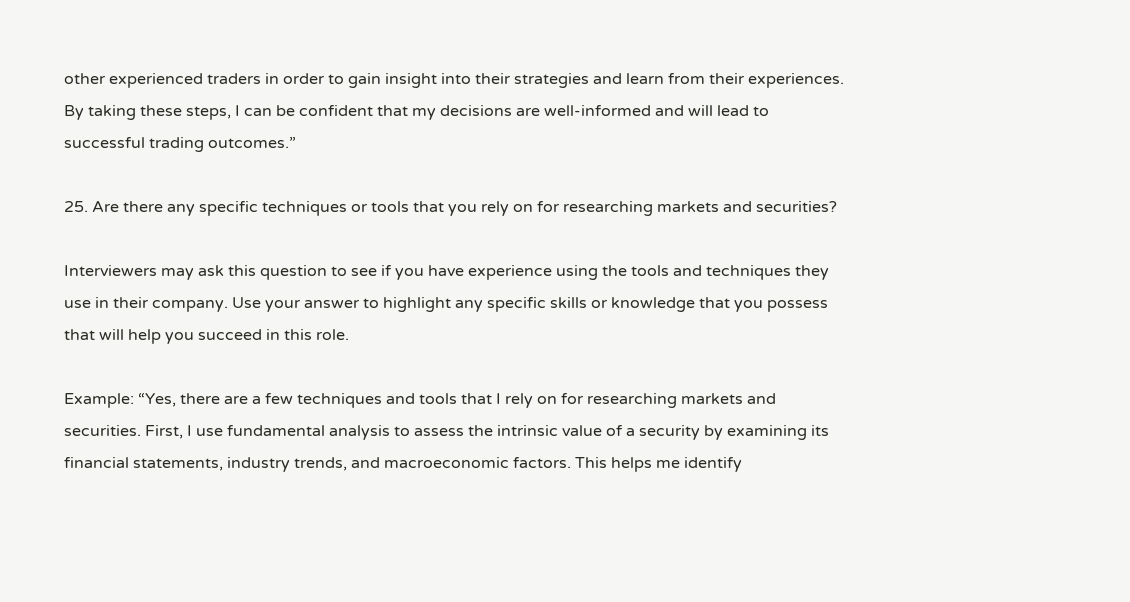other experienced traders in order to gain insight into their strategies and learn from their experiences. By taking these steps, I can be confident that my decisions are well-informed and will lead to successful trading outcomes.”

25. Are there any specific techniques or tools that you rely on for researching markets and securities?

Interviewers may ask this question to see if you have experience using the tools and techniques they use in their company. Use your answer to highlight any specific skills or knowledge that you possess that will help you succeed in this role.

Example: “Yes, there are a few techniques and tools that I rely on for researching markets and securities. First, I use fundamental analysis to assess the intrinsic value of a security by examining its financial statements, industry trends, and macroeconomic factors. This helps me identify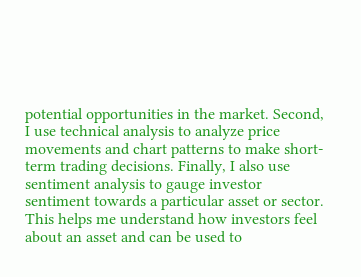potential opportunities in the market. Second, I use technical analysis to analyze price movements and chart patterns to make short-term trading decisions. Finally, I also use sentiment analysis to gauge investor sentiment towards a particular asset or sector. This helps me understand how investors feel about an asset and can be used to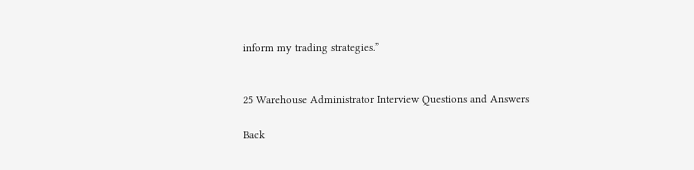inform my trading strategies.”


25 Warehouse Administrator Interview Questions and Answers

Back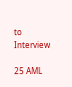to Interview

25 AML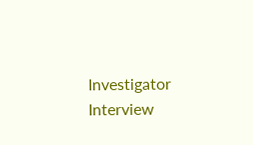Investigator Interview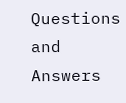Questions and Answers